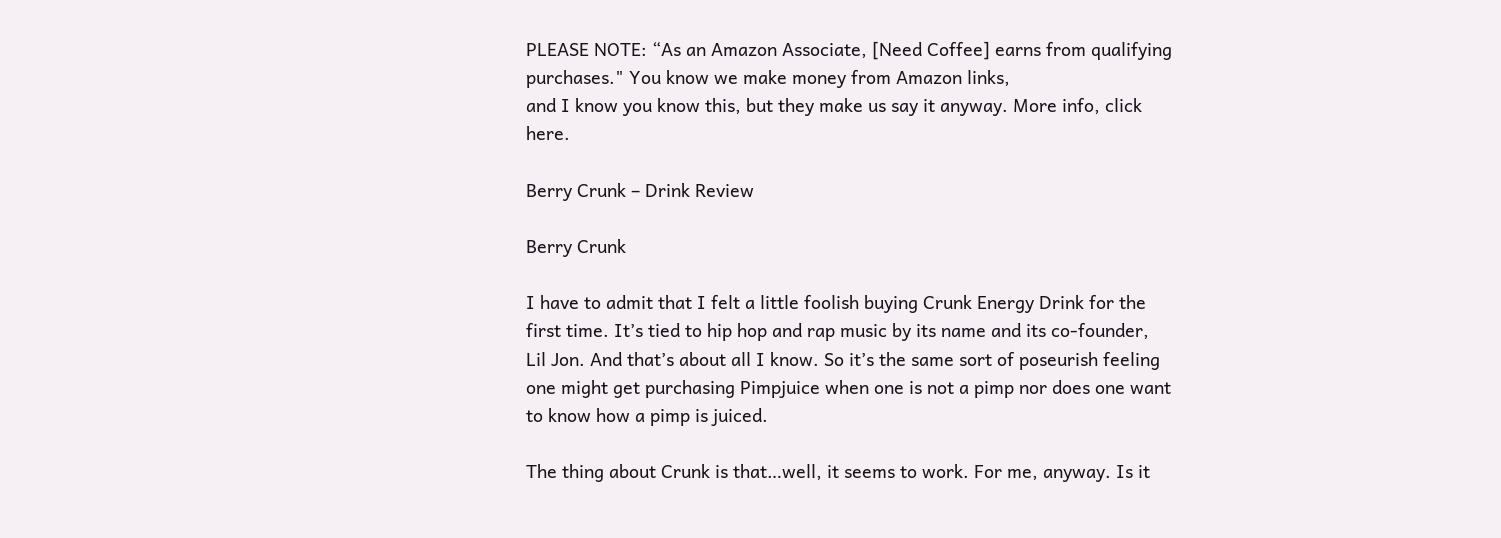PLEASE NOTE: “As an Amazon Associate, [Need Coffee] earns from qualifying purchases." You know we make money from Amazon links,
and I know you know this, but they make us say it anyway. More info, click here.

Berry Crunk – Drink Review

Berry Crunk

I have to admit that I felt a little foolish buying Crunk Energy Drink for the first time. It’s tied to hip hop and rap music by its name and its co-founder, Lil Jon. And that’s about all I know. So it’s the same sort of poseurish feeling one might get purchasing Pimpjuice when one is not a pimp nor does one want to know how a pimp is juiced.

The thing about Crunk is that…well, it seems to work. For me, anyway. Is it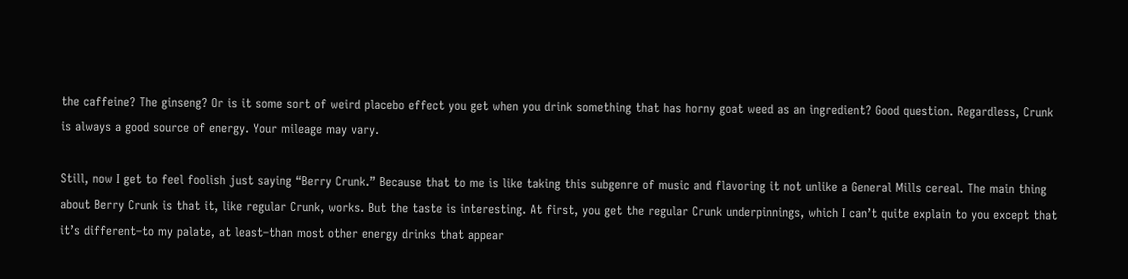the caffeine? The ginseng? Or is it some sort of weird placebo effect you get when you drink something that has horny goat weed as an ingredient? Good question. Regardless, Crunk is always a good source of energy. Your mileage may vary.

Still, now I get to feel foolish just saying “Berry Crunk.” Because that to me is like taking this subgenre of music and flavoring it not unlike a General Mills cereal. The main thing about Berry Crunk is that it, like regular Crunk, works. But the taste is interesting. At first, you get the regular Crunk underpinnings, which I can’t quite explain to you except that it’s different–to my palate, at least–than most other energy drinks that appear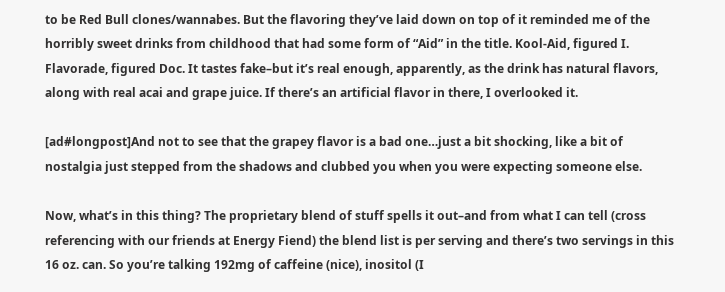to be Red Bull clones/wannabes. But the flavoring they’ve laid down on top of it reminded me of the horribly sweet drinks from childhood that had some form of “Aid” in the title. Kool-Aid, figured I. Flavorade, figured Doc. It tastes fake–but it’s real enough, apparently, as the drink has natural flavors, along with real acai and grape juice. If there’s an artificial flavor in there, I overlooked it.

[ad#longpost]And not to see that the grapey flavor is a bad one…just a bit shocking, like a bit of nostalgia just stepped from the shadows and clubbed you when you were expecting someone else.

Now, what’s in this thing? The proprietary blend of stuff spells it out–and from what I can tell (cross referencing with our friends at Energy Fiend) the blend list is per serving and there’s two servings in this 16 oz. can. So you’re talking 192mg of caffeine (nice), inositol (I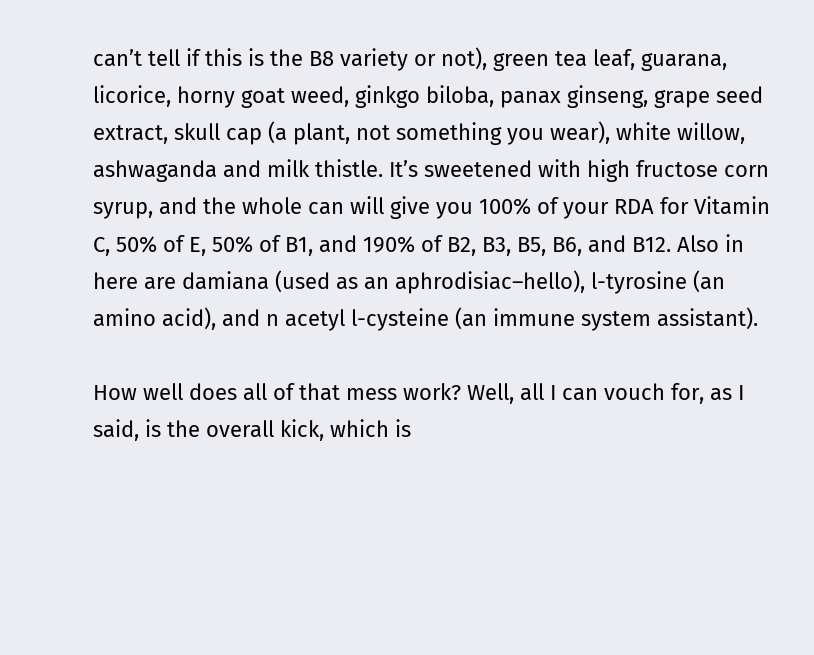can’t tell if this is the B8 variety or not), green tea leaf, guarana, licorice, horny goat weed, ginkgo biloba, panax ginseng, grape seed extract, skull cap (a plant, not something you wear), white willow, ashwaganda and milk thistle. It’s sweetened with high fructose corn syrup, and the whole can will give you 100% of your RDA for Vitamin C, 50% of E, 50% of B1, and 190% of B2, B3, B5, B6, and B12. Also in here are damiana (used as an aphrodisiac–hello), l-tyrosine (an amino acid), and n acetyl l-cysteine (an immune system assistant).

How well does all of that mess work? Well, all I can vouch for, as I said, is the overall kick, which is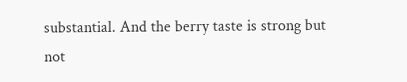substantial. And the berry taste is strong but not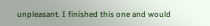unpleasant. I finished this one and would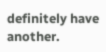definitely have another.